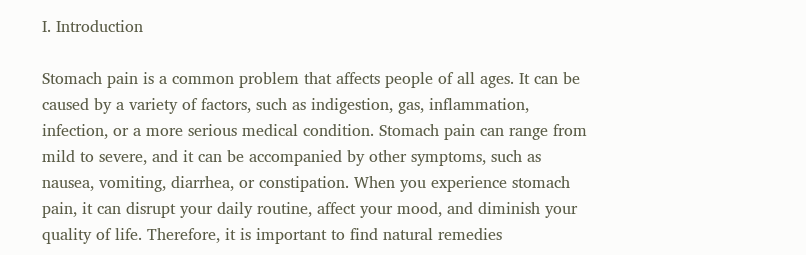I. Introduction

Stomach pain is a common problem that affects people of all ages. It can be caused by a variety of factors, such as indigestion, gas, inflammation, infection, or a more serious medical condition. Stomach pain can range from mild to severe, and it can be accompanied by other symptoms, such as nausea, vomiting, diarrhea, or constipation. When you experience stomach pain, it can disrupt your daily routine, affect your mood, and diminish your quality of life. Therefore, it is important to find natural remedies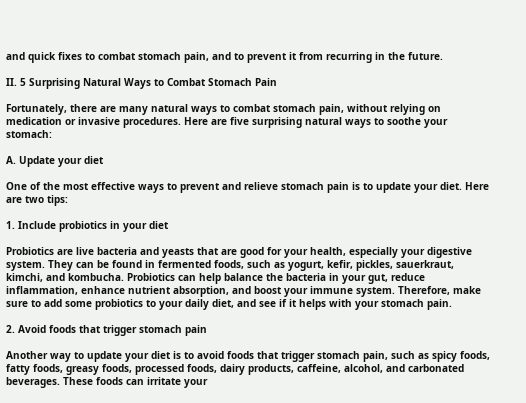and quick fixes to combat stomach pain, and to prevent it from recurring in the future.

II. 5 Surprising Natural Ways to Combat Stomach Pain

Fortunately, there are many natural ways to combat stomach pain, without relying on medication or invasive procedures. Here are five surprising natural ways to soothe your stomach:

A. Update your diet

One of the most effective ways to prevent and relieve stomach pain is to update your diet. Here are two tips:

1. Include probiotics in your diet

Probiotics are live bacteria and yeasts that are good for your health, especially your digestive system. They can be found in fermented foods, such as yogurt, kefir, pickles, sauerkraut, kimchi, and kombucha. Probiotics can help balance the bacteria in your gut, reduce inflammation, enhance nutrient absorption, and boost your immune system. Therefore, make sure to add some probiotics to your daily diet, and see if it helps with your stomach pain.

2. Avoid foods that trigger stomach pain

Another way to update your diet is to avoid foods that trigger stomach pain, such as spicy foods, fatty foods, greasy foods, processed foods, dairy products, caffeine, alcohol, and carbonated beverages. These foods can irritate your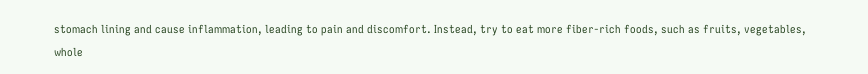stomach lining and cause inflammation, leading to pain and discomfort. Instead, try to eat more fiber-rich foods, such as fruits, vegetables, whole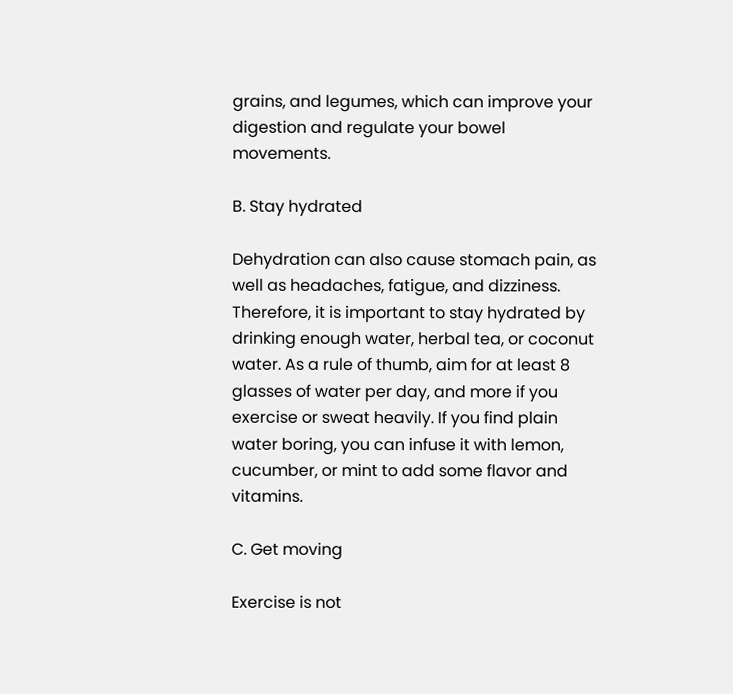grains, and legumes, which can improve your digestion and regulate your bowel movements.

B. Stay hydrated

Dehydration can also cause stomach pain, as well as headaches, fatigue, and dizziness. Therefore, it is important to stay hydrated by drinking enough water, herbal tea, or coconut water. As a rule of thumb, aim for at least 8 glasses of water per day, and more if you exercise or sweat heavily. If you find plain water boring, you can infuse it with lemon, cucumber, or mint to add some flavor and vitamins.

C. Get moving

Exercise is not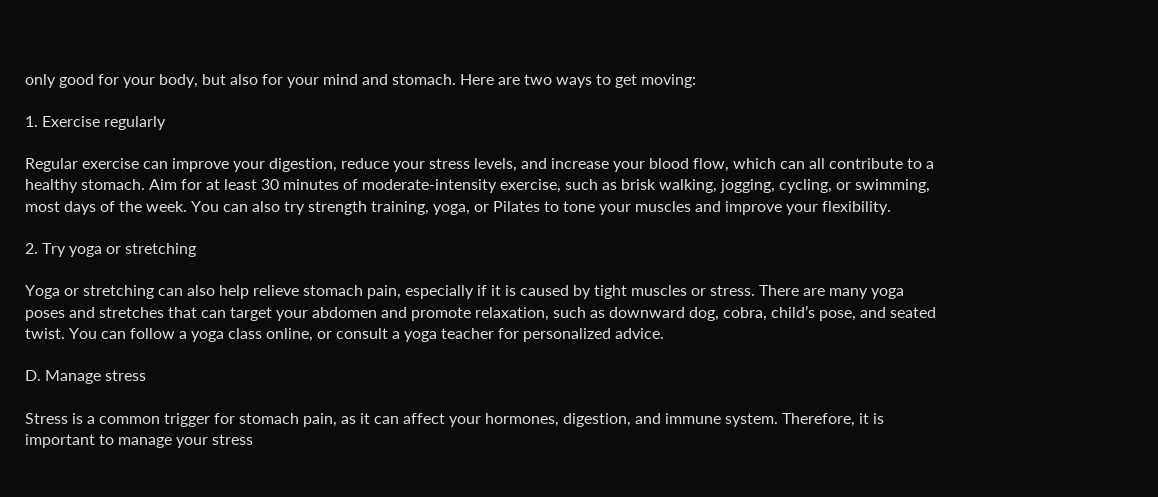only good for your body, but also for your mind and stomach. Here are two ways to get moving:

1. Exercise regularly

Regular exercise can improve your digestion, reduce your stress levels, and increase your blood flow, which can all contribute to a healthy stomach. Aim for at least 30 minutes of moderate-intensity exercise, such as brisk walking, jogging, cycling, or swimming, most days of the week. You can also try strength training, yoga, or Pilates to tone your muscles and improve your flexibility.

2. Try yoga or stretching

Yoga or stretching can also help relieve stomach pain, especially if it is caused by tight muscles or stress. There are many yoga poses and stretches that can target your abdomen and promote relaxation, such as downward dog, cobra, child’s pose, and seated twist. You can follow a yoga class online, or consult a yoga teacher for personalized advice.

D. Manage stress

Stress is a common trigger for stomach pain, as it can affect your hormones, digestion, and immune system. Therefore, it is important to manage your stress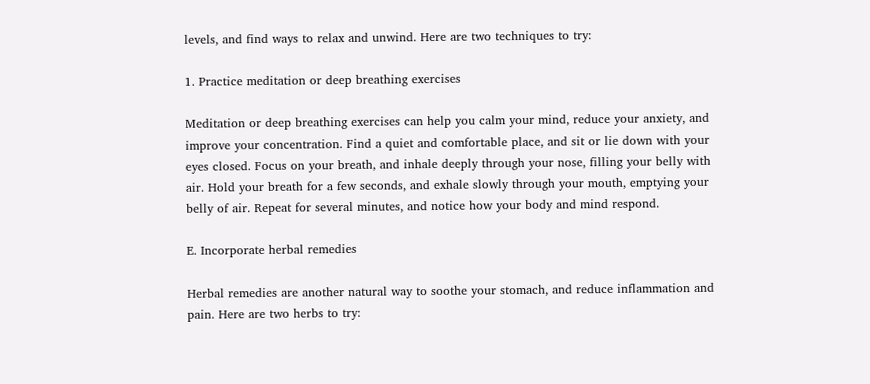levels, and find ways to relax and unwind. Here are two techniques to try:

1. Practice meditation or deep breathing exercises

Meditation or deep breathing exercises can help you calm your mind, reduce your anxiety, and improve your concentration. Find a quiet and comfortable place, and sit or lie down with your eyes closed. Focus on your breath, and inhale deeply through your nose, filling your belly with air. Hold your breath for a few seconds, and exhale slowly through your mouth, emptying your belly of air. Repeat for several minutes, and notice how your body and mind respond.

E. Incorporate herbal remedies

Herbal remedies are another natural way to soothe your stomach, and reduce inflammation and pain. Here are two herbs to try: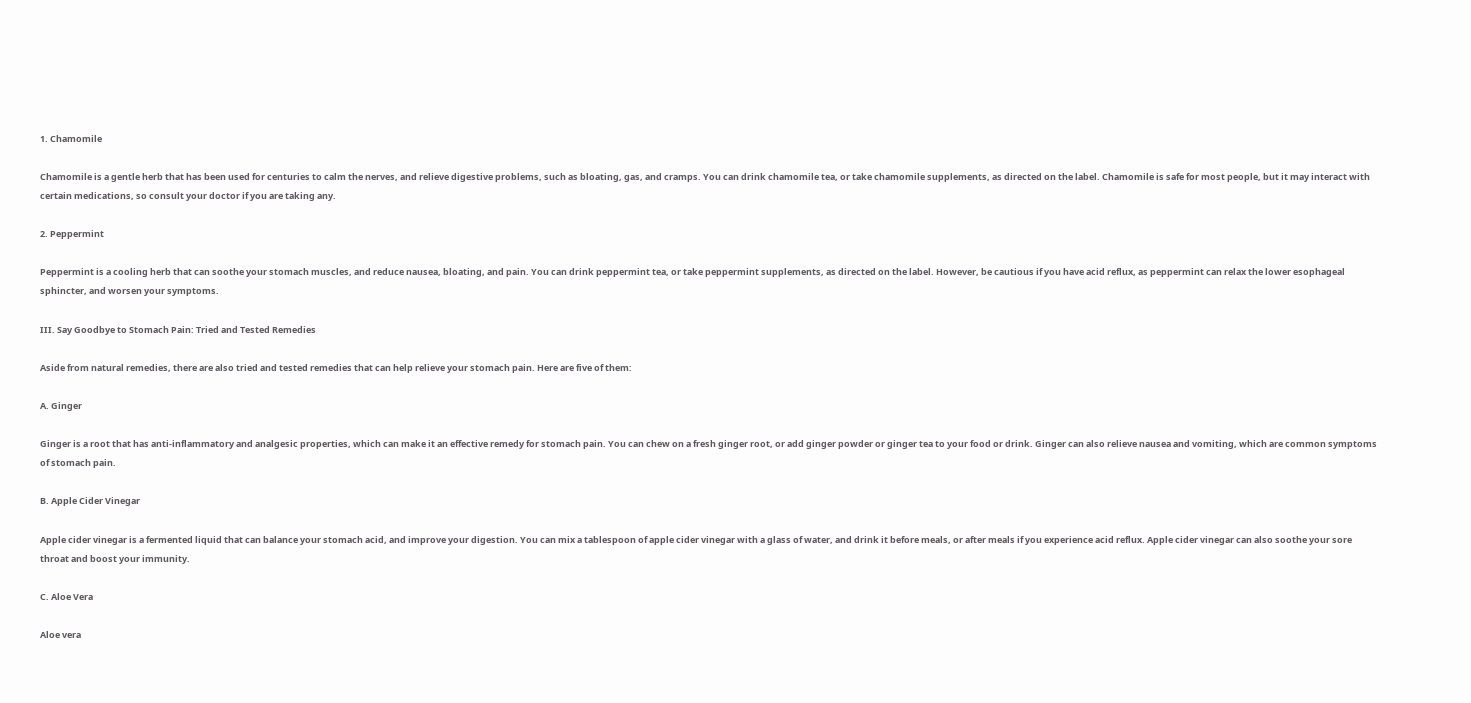1. Chamomile

Chamomile is a gentle herb that has been used for centuries to calm the nerves, and relieve digestive problems, such as bloating, gas, and cramps. You can drink chamomile tea, or take chamomile supplements, as directed on the label. Chamomile is safe for most people, but it may interact with certain medications, so consult your doctor if you are taking any.

2. Peppermint

Peppermint is a cooling herb that can soothe your stomach muscles, and reduce nausea, bloating, and pain. You can drink peppermint tea, or take peppermint supplements, as directed on the label. However, be cautious if you have acid reflux, as peppermint can relax the lower esophageal sphincter, and worsen your symptoms.

III. Say Goodbye to Stomach Pain: Tried and Tested Remedies

Aside from natural remedies, there are also tried and tested remedies that can help relieve your stomach pain. Here are five of them:

A. Ginger

Ginger is a root that has anti-inflammatory and analgesic properties, which can make it an effective remedy for stomach pain. You can chew on a fresh ginger root, or add ginger powder or ginger tea to your food or drink. Ginger can also relieve nausea and vomiting, which are common symptoms of stomach pain.

B. Apple Cider Vinegar

Apple cider vinegar is a fermented liquid that can balance your stomach acid, and improve your digestion. You can mix a tablespoon of apple cider vinegar with a glass of water, and drink it before meals, or after meals if you experience acid reflux. Apple cider vinegar can also soothe your sore throat and boost your immunity.

C. Aloe Vera

Aloe vera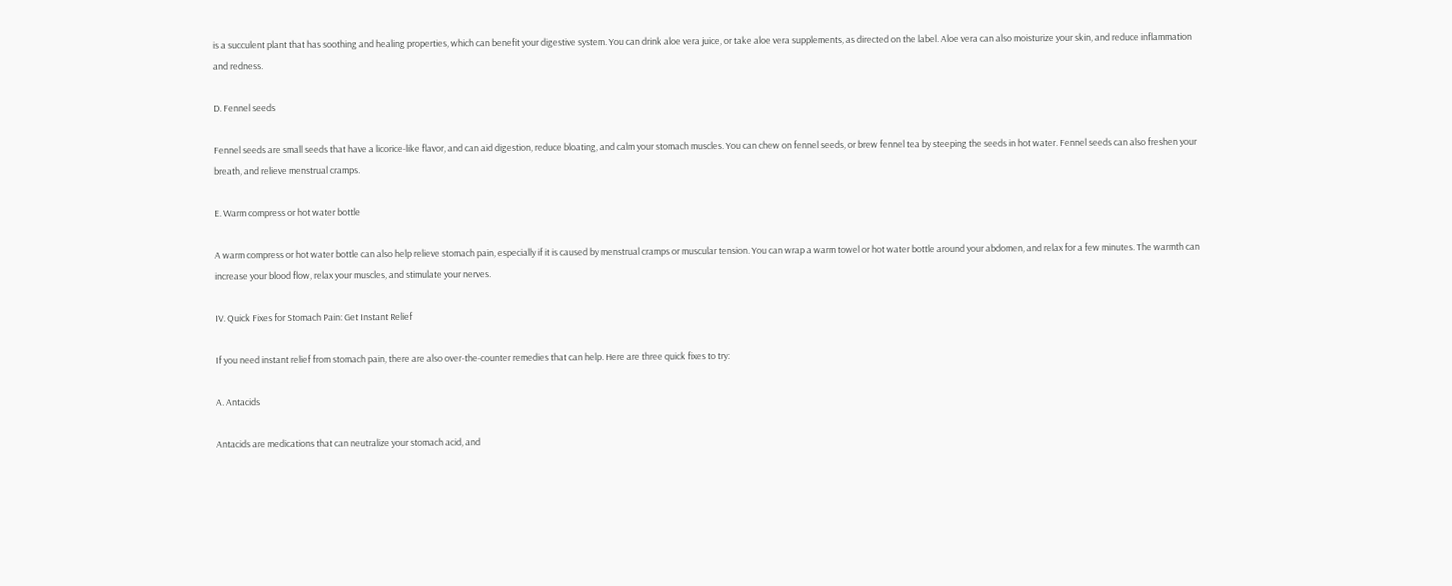is a succulent plant that has soothing and healing properties, which can benefit your digestive system. You can drink aloe vera juice, or take aloe vera supplements, as directed on the label. Aloe vera can also moisturize your skin, and reduce inflammation and redness.

D. Fennel seeds

Fennel seeds are small seeds that have a licorice-like flavor, and can aid digestion, reduce bloating, and calm your stomach muscles. You can chew on fennel seeds, or brew fennel tea by steeping the seeds in hot water. Fennel seeds can also freshen your breath, and relieve menstrual cramps.

E. Warm compress or hot water bottle

A warm compress or hot water bottle can also help relieve stomach pain, especially if it is caused by menstrual cramps or muscular tension. You can wrap a warm towel or hot water bottle around your abdomen, and relax for a few minutes. The warmth can increase your blood flow, relax your muscles, and stimulate your nerves.

IV. Quick Fixes for Stomach Pain: Get Instant Relief

If you need instant relief from stomach pain, there are also over-the-counter remedies that can help. Here are three quick fixes to try:

A. Antacids

Antacids are medications that can neutralize your stomach acid, and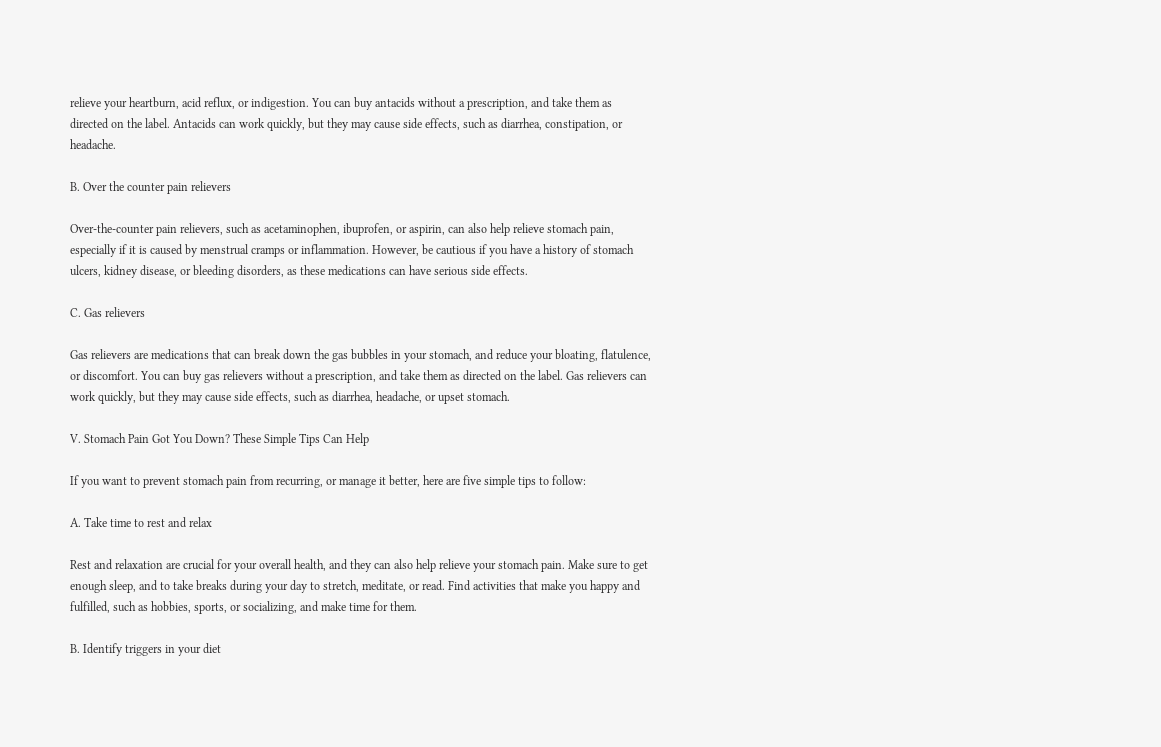relieve your heartburn, acid reflux, or indigestion. You can buy antacids without a prescription, and take them as directed on the label. Antacids can work quickly, but they may cause side effects, such as diarrhea, constipation, or headache.

B. Over the counter pain relievers

Over-the-counter pain relievers, such as acetaminophen, ibuprofen, or aspirin, can also help relieve stomach pain, especially if it is caused by menstrual cramps or inflammation. However, be cautious if you have a history of stomach ulcers, kidney disease, or bleeding disorders, as these medications can have serious side effects.

C. Gas relievers

Gas relievers are medications that can break down the gas bubbles in your stomach, and reduce your bloating, flatulence, or discomfort. You can buy gas relievers without a prescription, and take them as directed on the label. Gas relievers can work quickly, but they may cause side effects, such as diarrhea, headache, or upset stomach.

V. Stomach Pain Got You Down? These Simple Tips Can Help

If you want to prevent stomach pain from recurring, or manage it better, here are five simple tips to follow:

A. Take time to rest and relax

Rest and relaxation are crucial for your overall health, and they can also help relieve your stomach pain. Make sure to get enough sleep, and to take breaks during your day to stretch, meditate, or read. Find activities that make you happy and fulfilled, such as hobbies, sports, or socializing, and make time for them.

B. Identify triggers in your diet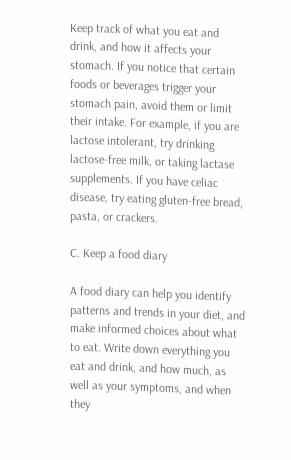Keep track of what you eat and drink, and how it affects your stomach. If you notice that certain foods or beverages trigger your stomach pain, avoid them or limit their intake. For example, if you are lactose intolerant, try drinking lactose-free milk, or taking lactase supplements. If you have celiac disease, try eating gluten-free bread, pasta, or crackers.

C. Keep a food diary

A food diary can help you identify patterns and trends in your diet, and make informed choices about what to eat. Write down everything you eat and drink, and how much, as well as your symptoms, and when they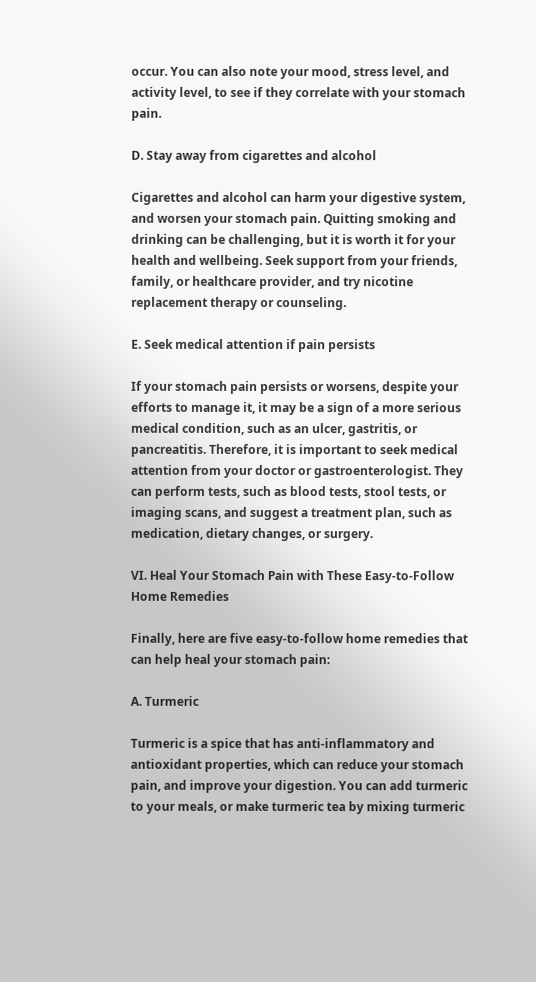occur. You can also note your mood, stress level, and activity level, to see if they correlate with your stomach pain.

D. Stay away from cigarettes and alcohol

Cigarettes and alcohol can harm your digestive system, and worsen your stomach pain. Quitting smoking and drinking can be challenging, but it is worth it for your health and wellbeing. Seek support from your friends, family, or healthcare provider, and try nicotine replacement therapy or counseling.

E. Seek medical attention if pain persists

If your stomach pain persists or worsens, despite your efforts to manage it, it may be a sign of a more serious medical condition, such as an ulcer, gastritis, or pancreatitis. Therefore, it is important to seek medical attention from your doctor or gastroenterologist. They can perform tests, such as blood tests, stool tests, or imaging scans, and suggest a treatment plan, such as medication, dietary changes, or surgery.

VI. Heal Your Stomach Pain with These Easy-to-Follow Home Remedies

Finally, here are five easy-to-follow home remedies that can help heal your stomach pain:

A. Turmeric

Turmeric is a spice that has anti-inflammatory and antioxidant properties, which can reduce your stomach pain, and improve your digestion. You can add turmeric to your meals, or make turmeric tea by mixing turmeric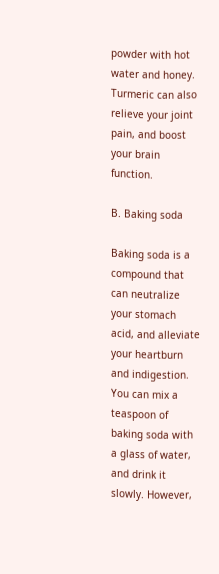powder with hot water and honey. Turmeric can also relieve your joint pain, and boost your brain function.

B. Baking soda

Baking soda is a compound that can neutralize your stomach acid, and alleviate your heartburn and indigestion. You can mix a teaspoon of baking soda with a glass of water, and drink it slowly. However,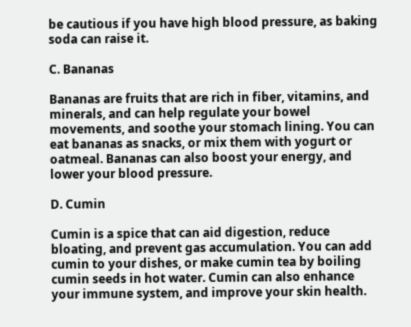be cautious if you have high blood pressure, as baking soda can raise it.

C. Bananas

Bananas are fruits that are rich in fiber, vitamins, and minerals, and can help regulate your bowel movements, and soothe your stomach lining. You can eat bananas as snacks, or mix them with yogurt or oatmeal. Bananas can also boost your energy, and lower your blood pressure.

D. Cumin

Cumin is a spice that can aid digestion, reduce bloating, and prevent gas accumulation. You can add cumin to your dishes, or make cumin tea by boiling cumin seeds in hot water. Cumin can also enhance your immune system, and improve your skin health.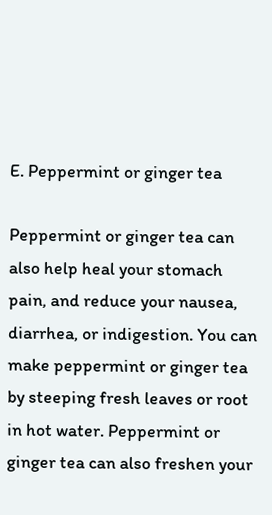E. Peppermint or ginger tea

Peppermint or ginger tea can also help heal your stomach pain, and reduce your nausea, diarrhea, or indigestion. You can make peppermint or ginger tea by steeping fresh leaves or root in hot water. Peppermint or ginger tea can also freshen your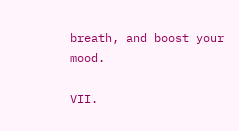breath, and boost your mood.

VII.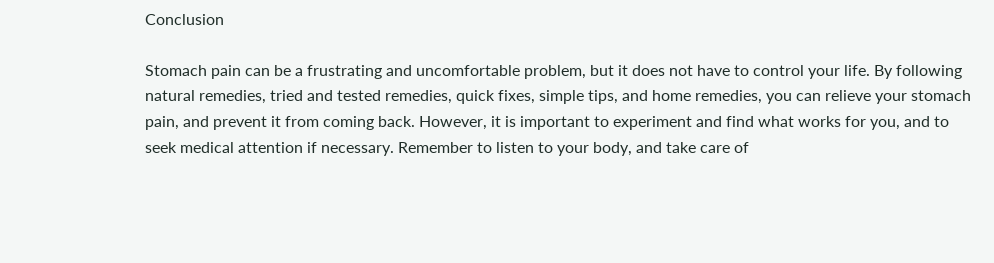Conclusion

Stomach pain can be a frustrating and uncomfortable problem, but it does not have to control your life. By following natural remedies, tried and tested remedies, quick fixes, simple tips, and home remedies, you can relieve your stomach pain, and prevent it from coming back. However, it is important to experiment and find what works for you, and to seek medical attention if necessary. Remember to listen to your body, and take care of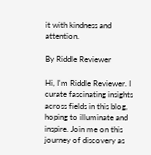it with kindness and attention.

By Riddle Reviewer

Hi, I'm Riddle Reviewer. I curate fascinating insights across fields in this blog, hoping to illuminate and inspire. Join me on this journey of discovery as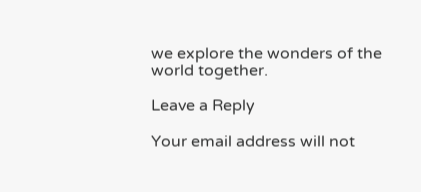we explore the wonders of the world together.

Leave a Reply

Your email address will not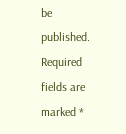be published. Required fields are marked *